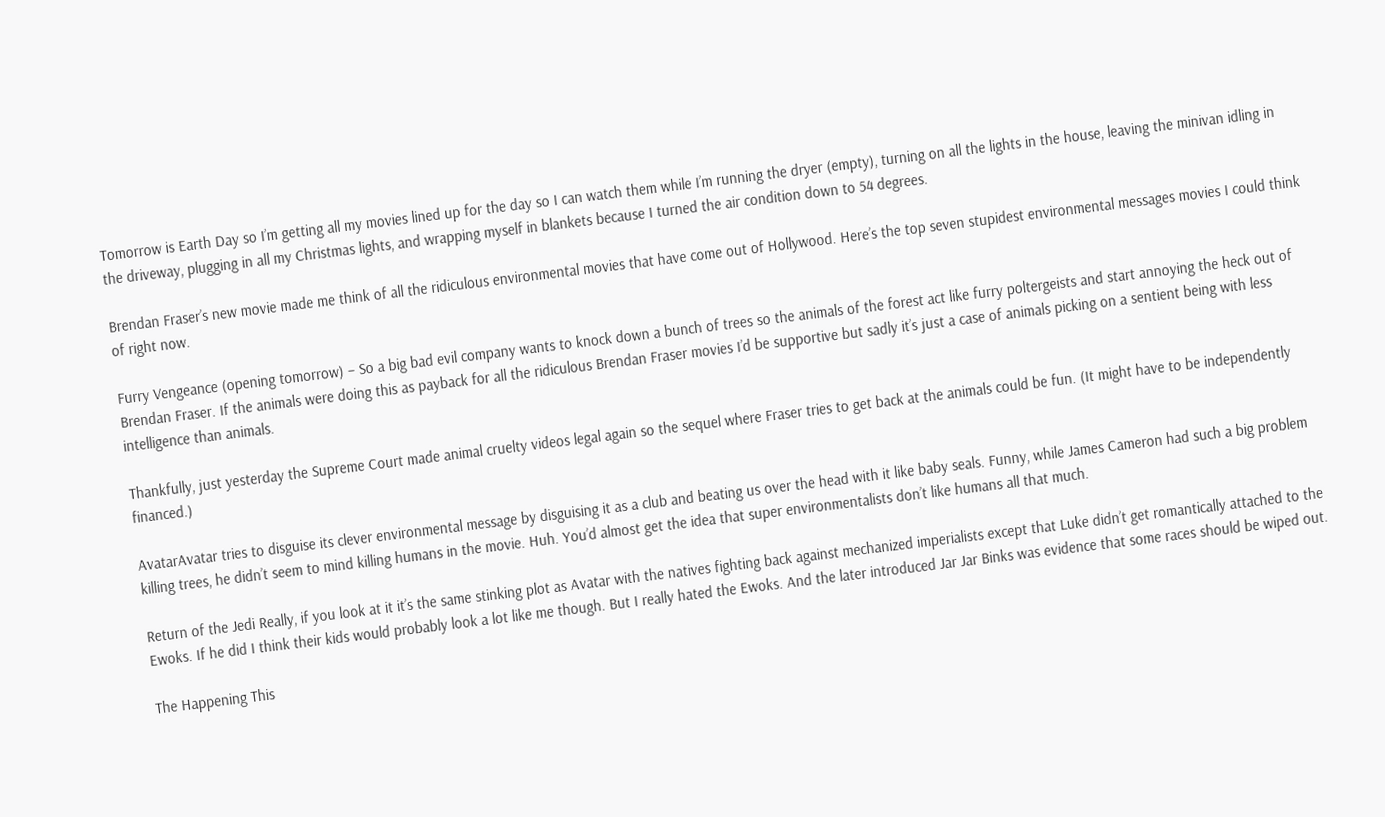Tomorrow is Earth Day so I’m getting all my movies lined up for the day so I can watch them while I’m running the dryer (empty), turning on all the lights in the house, leaving the minivan idling in the driveway, plugging in all my Christmas lights, and wrapping myself in blankets because I turned the air condition down to 54 degrees.

Brendan Fraser’s new movie made me think of all the ridiculous environmental movies that have come out of Hollywood. Here’s the top seven stupidest environmental messages movies I could think of right now.

Furry Vengeance (opening tomorrow) – So a big bad evil company wants to knock down a bunch of trees so the animals of the forest act like furry poltergeists and start annoying the heck out of Brendan Fraser. If the animals were doing this as payback for all the ridiculous Brendan Fraser movies I’d be supportive but sadly it’s just a case of animals picking on a sentient being with less intelligence than animals.

Thankfully, just yesterday the Supreme Court made animal cruelty videos legal again so the sequel where Fraser tries to get back at the animals could be fun. (It might have to be independently financed.)

AvatarAvatar tries to disguise its clever environmental message by disguising it as a club and beating us over the head with it like baby seals. Funny, while James Cameron had such a big problem killing trees, he didn’t seem to mind killing humans in the movie. Huh. You’d almost get the idea that super environmentalists don’t like humans all that much.

Return of the Jedi Really, if you look at it it’s the same stinking plot as Avatar with the natives fighting back against mechanized imperialists except that Luke didn’t get romantically attached to the Ewoks. If he did I think their kids would probably look a lot like me though. But I really hated the Ewoks. And the later introduced Jar Jar Binks was evidence that some races should be wiped out.

The Happening This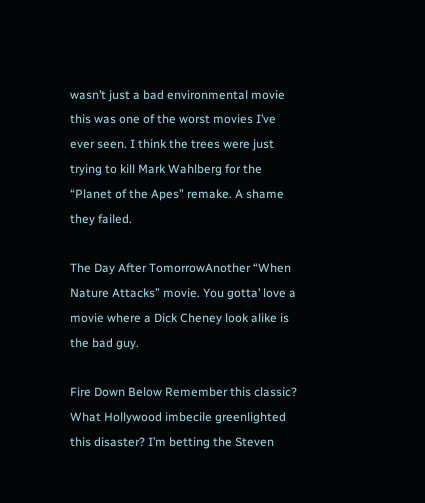wasn’t just a bad environmental movie this was one of the worst movies I’ve ever seen. I think the trees were just trying to kill Mark Wahlberg for the “Planet of the Apes” remake. A shame they failed.

The Day After TomorrowAnother “When Nature Attacks” movie. You gotta’ love a movie where a Dick Cheney look alike is the bad guy.

Fire Down Below Remember this classic? What Hollywood imbecile greenlighted this disaster? I’m betting the Steven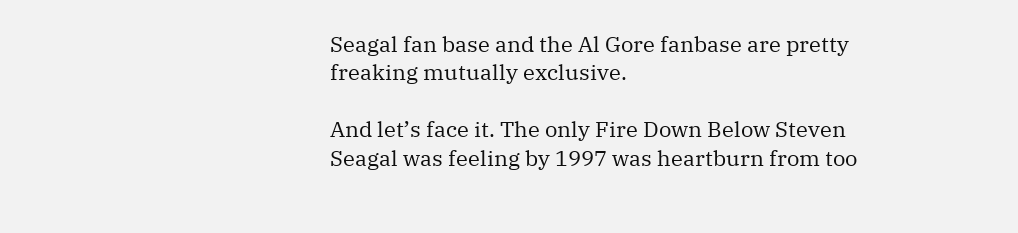Seagal fan base and the Al Gore fanbase are pretty freaking mutually exclusive.

And let’s face it. The only Fire Down Below Steven Seagal was feeling by 1997 was heartburn from too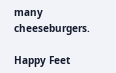many cheeseburgers.

Happy Feet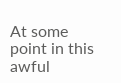At some point in this awful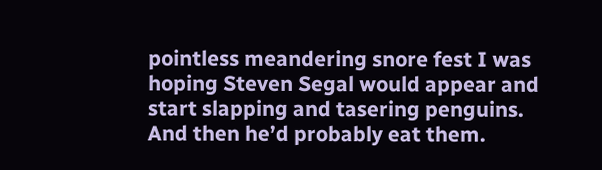pointless meandering snore fest I was hoping Steven Segal would appear and start slapping and tasering penguins. And then he’d probably eat them.